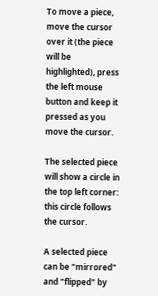To move a piece, move the cursor over it (the piece will be highlighted), press the left mouse button and keep it pressed as you move the cursor.

The selected piece will show a circle in the top left corner: this circle follows the cursor.

A selected piece can be "mirrored" and "flipped" by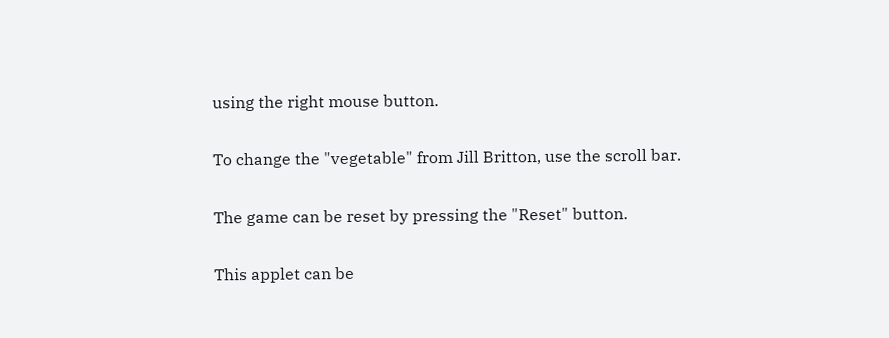using the right mouse button.

To change the "vegetable" from Jill Britton, use the scroll bar.

The game can be reset by pressing the "Reset" button.

This applet can be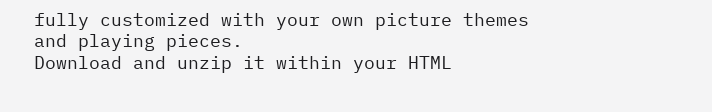fully customized with your own picture themes and playing pieces.
Download and unzip it within your HTML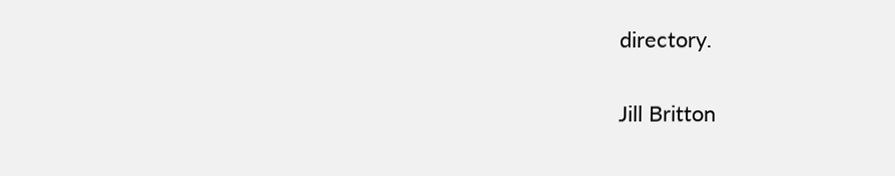directory.

Jill Britton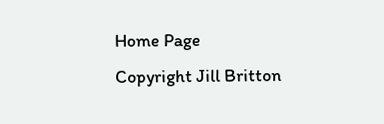Home Page
Copyright Jill Britton